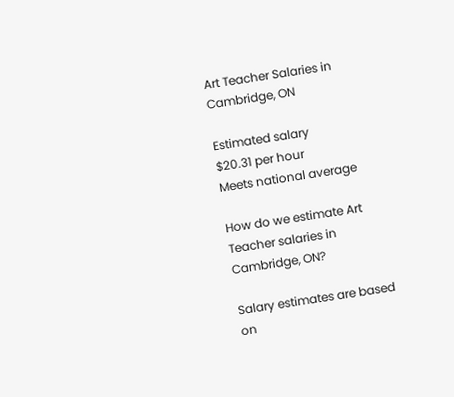Art Teacher Salaries in Cambridge, ON

Estimated salary
$20.31 per hour
Meets national average

How do we estimate Art Teacher salaries in Cambridge, ON?

Salary estimates are based on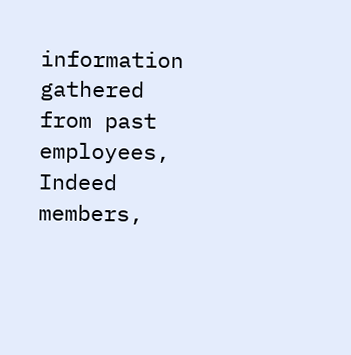information gathered from past employees, Indeed members,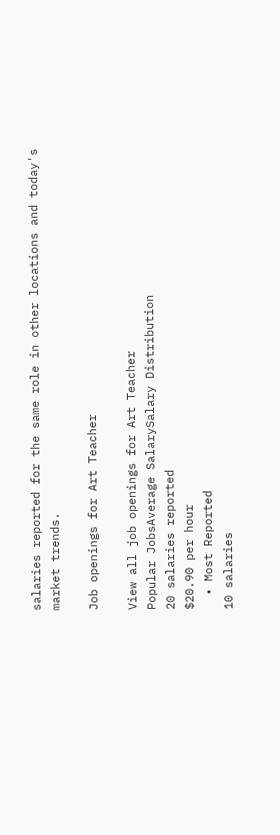salaries reported for the same role in other locations and today's market trends.

Job openings for Art Teacher

View all job openings for Art Teacher
Popular JobsAverage SalarySalary Distribution
20 salaries reported
$20.90 per hour
  • Most Reported
10 salaries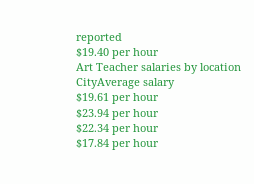reported
$19.40 per hour
Art Teacher salaries by location
CityAverage salary
$19.61 per hour
$23.94 per hour
$22.34 per hour
$17.84 per hour